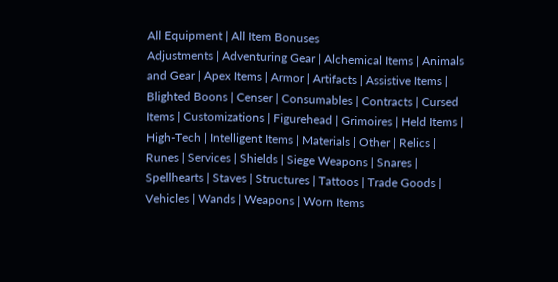All Equipment | All Item Bonuses
Adjustments | Adventuring Gear | Alchemical Items | Animals and Gear | Apex Items | Armor | Artifacts | Assistive Items | Blighted Boons | Censer | Consumables | Contracts | Cursed Items | Customizations | Figurehead | Grimoires | Held Items | High-Tech | Intelligent Items | Materials | Other | Relics | Runes | Services | Shields | Siege Weapons | Snares | Spellhearts | Staves | Structures | Tattoos | Trade Goods | Vehicles | Wands | Weapons | Worn Items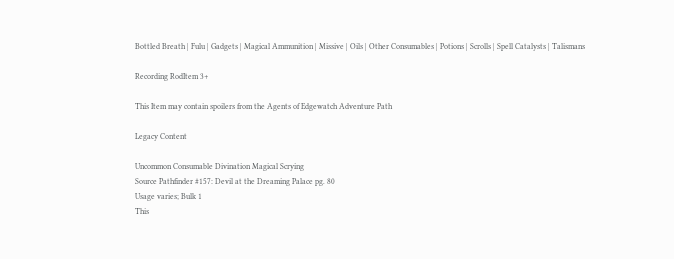Bottled Breath | Fulu | Gadgets | Magical Ammunition | Missive | Oils | Other Consumables | Potions | Scrolls | Spell Catalysts | Talismans

Recording RodItem 3+

This Item may contain spoilers from the Agents of Edgewatch Adventure Path

Legacy Content

Uncommon Consumable Divination Magical Scrying
Source Pathfinder #157: Devil at the Dreaming Palace pg. 80
Usage varies; Bulk 1
This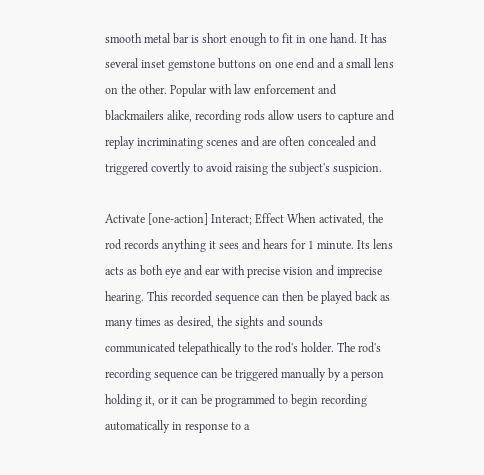smooth metal bar is short enough to fit in one hand. It has several inset gemstone buttons on one end and a small lens on the other. Popular with law enforcement and blackmailers alike, recording rods allow users to capture and replay incriminating scenes and are often concealed and triggered covertly to avoid raising the subject's suspicion.

Activate [one-action] Interact; Effect When activated, the rod records anything it sees and hears for 1 minute. Its lens acts as both eye and ear with precise vision and imprecise hearing. This recorded sequence can then be played back as many times as desired, the sights and sounds communicated telepathically to the rod's holder. The rod's recording sequence can be triggered manually by a person holding it, or it can be programmed to begin recording automatically in response to a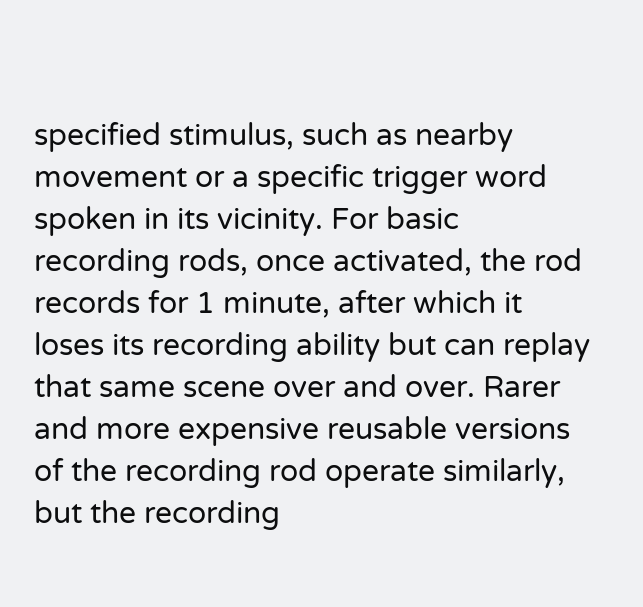specified stimulus, such as nearby movement or a specific trigger word spoken in its vicinity. For basic recording rods, once activated, the rod records for 1 minute, after which it loses its recording ability but can replay that same scene over and over. Rarer and more expensive reusable versions of the recording rod operate similarly, but the recording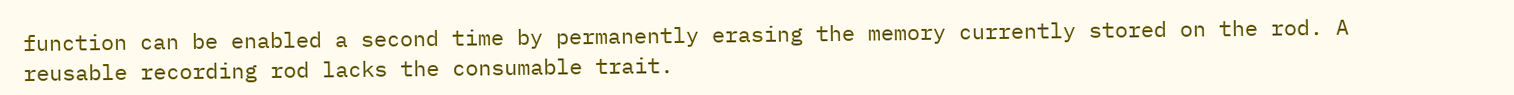function can be enabled a second time by permanently erasing the memory currently stored on the rod. A reusable recording rod lacks the consumable trait.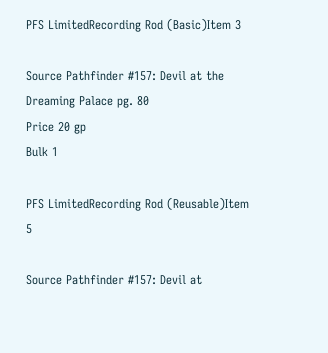PFS LimitedRecording Rod (Basic)Item 3

Source Pathfinder #157: Devil at the Dreaming Palace pg. 80
Price 20 gp
Bulk 1

PFS LimitedRecording Rod (Reusable)Item 5

Source Pathfinder #157: Devil at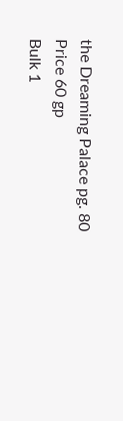the Dreaming Palace pg. 80
Price 60 gp
Bulk 1